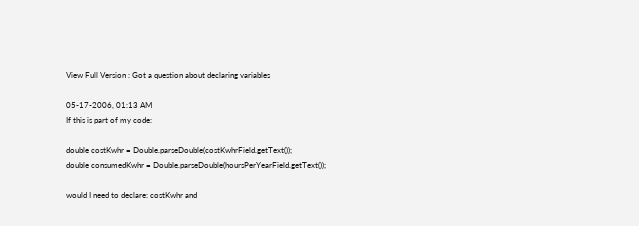View Full Version : Got a question about declaring variables

05-17-2006, 01:13 AM
If this is part of my code:

double costKwhr = Double.parseDouble(costKwhrField.getText());
double consumedKwhr = Double.parseDouble(hoursPerYearField.getText());

would I need to declare: costKwhr and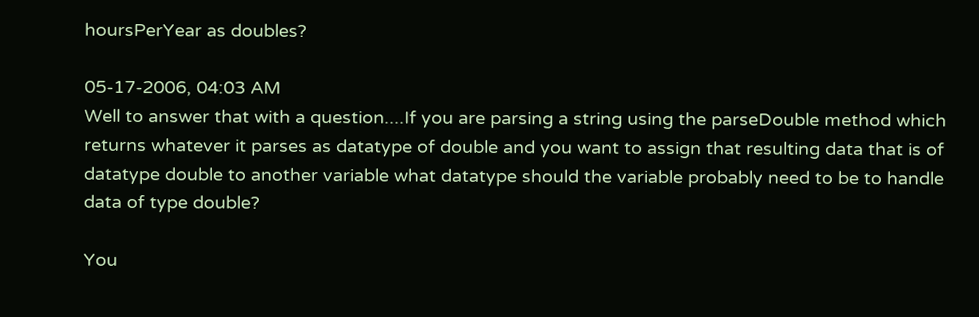hoursPerYear as doubles?

05-17-2006, 04:03 AM
Well to answer that with a question....If you are parsing a string using the parseDouble method which returns whatever it parses as datatype of double and you want to assign that resulting data that is of datatype double to another variable what datatype should the variable probably need to be to handle data of type double?

You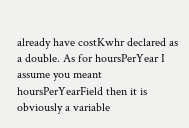already have costKwhr declared as a double. As for hoursPerYear I assume you meant hoursPerYearField then it is obviously a variable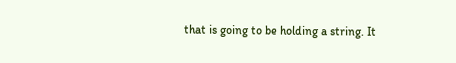that is going to be holding a string. It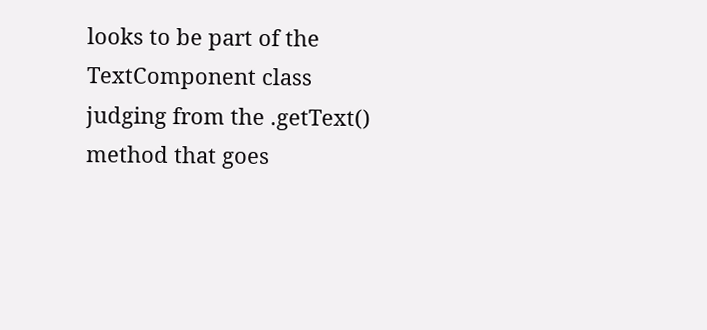looks to be part of the TextComponent class judging from the .getText() method that goes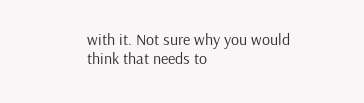with it. Not sure why you would think that needs to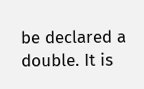be declared a double. It is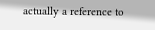actually a reference to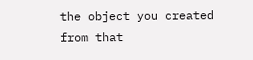the object you created from that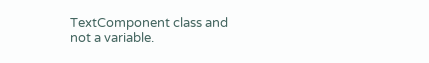TextComponent class and not a variable.